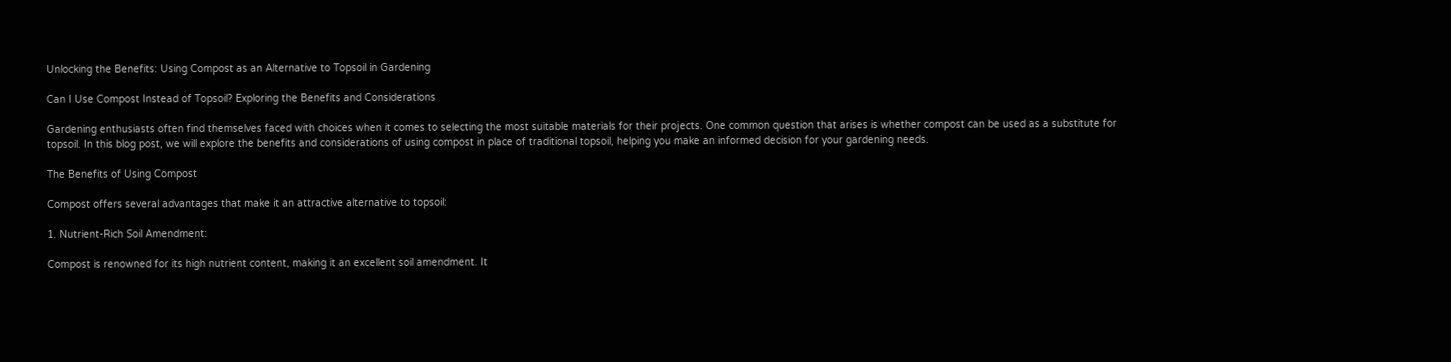Unlocking the Benefits: Using Compost as an Alternative to Topsoil in Gardening

Can I Use Compost Instead of Topsoil? Exploring the Benefits and Considerations

Gardening enthusiasts often find themselves faced with choices when it comes to selecting the most suitable materials for their projects. One common question that arises is whether compost can be used as a substitute for topsoil. In this blog post, we will explore the benefits and considerations of using compost in place of traditional topsoil, helping you make an informed decision for your gardening needs.

The Benefits of Using Compost

Compost offers several advantages that make it an attractive alternative to topsoil:

1. Nutrient-Rich Soil Amendment:

Compost is renowned for its high nutrient content, making it an excellent soil amendment. It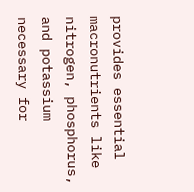provides essential macronutrients like nitrogen, phosphorus, and potassium necessary for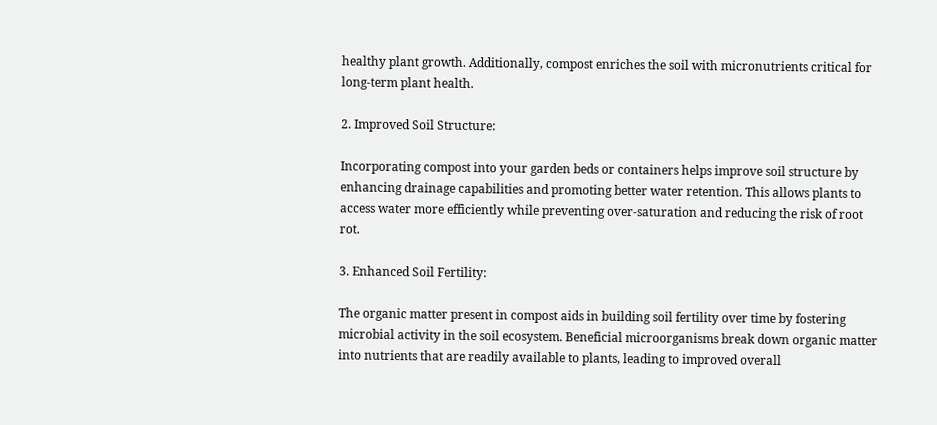healthy plant growth. Additionally, compost enriches the soil with micronutrients critical for long-term plant health.

2. Improved Soil Structure:

Incorporating compost into your garden beds or containers helps improve soil structure by enhancing drainage capabilities and promoting better water retention. This allows plants to access water more efficiently while preventing over-saturation and reducing the risk of root rot.

3. Enhanced Soil Fertility:

The organic matter present in compost aids in building soil fertility over time by fostering microbial activity in the soil ecosystem. Beneficial microorganisms break down organic matter into nutrients that are readily available to plants, leading to improved overall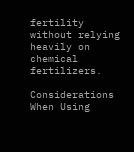fertility without relying heavily on chemical fertilizers.

Considerations When Using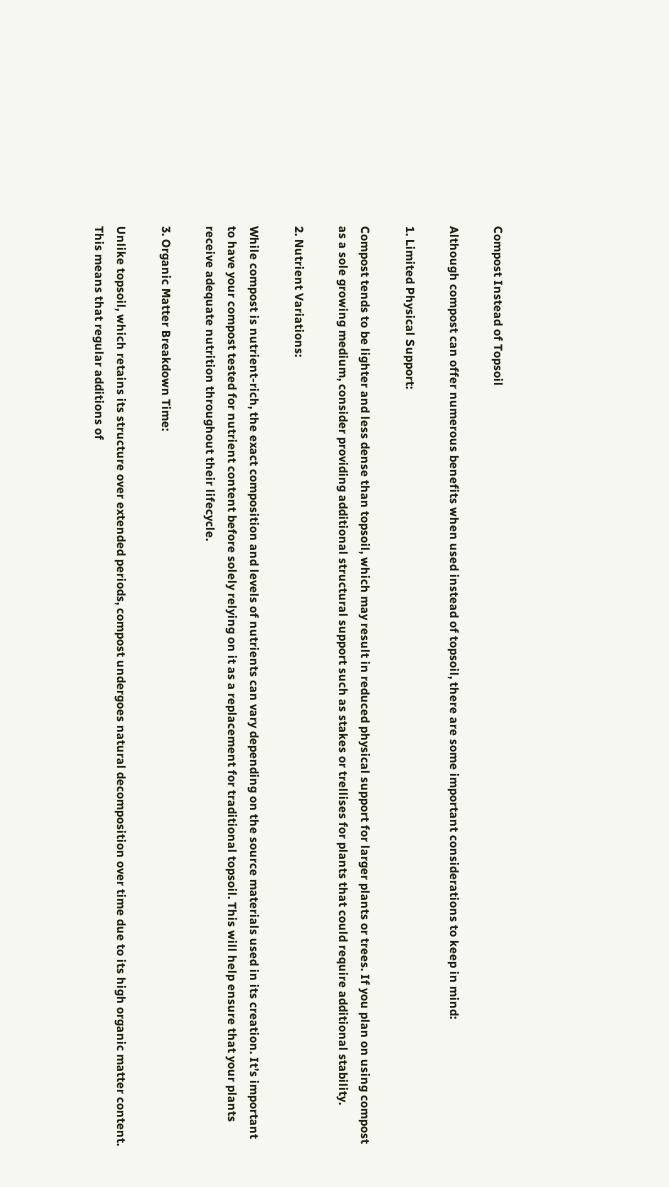Compost Instead of Topsoil

Although compost can offer numerous benefits when used instead of topsoil, there are some important considerations to keep in mind:

1. Limited Physical Support:

Compost tends to be lighter and less dense than topsoil, which may result in reduced physical support for larger plants or trees. If you plan on using compost as a sole growing medium, consider providing additional structural support such as stakes or trellises for plants that could require additional stability.

2. Nutrient Variations:

While compost is nutrient-rich, the exact composition and levels of nutrients can vary depending on the source materials used in its creation. It’s important to have your compost tested for nutrient content before solely relying on it as a replacement for traditional topsoil. This will help ensure that your plants receive adequate nutrition throughout their lifecycle.

3. Organic Matter Breakdown Time:

Unlike topsoil, which retains its structure over extended periods, compost undergoes natural decomposition over time due to its high organic matter content. This means that regular additions of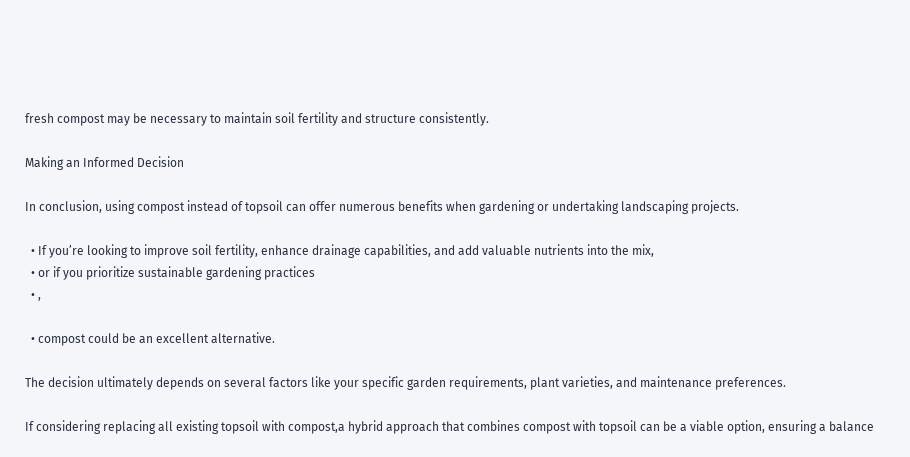fresh compost may be necessary to maintain soil fertility and structure consistently.

Making an Informed Decision

In conclusion, using compost instead of topsoil can offer numerous benefits when gardening or undertaking landscaping projects.

  • If you’re looking to improve soil fertility, enhance drainage capabilities, and add valuable nutrients into the mix,
  • or if you prioritize sustainable gardening practices
  • ,

  • compost could be an excellent alternative.

The decision ultimately depends on several factors like your specific garden requirements, plant varieties, and maintenance preferences.

If considering replacing all existing topsoil with compost,a hybrid approach that combines compost with topsoil can be a viable option, ensuring a balance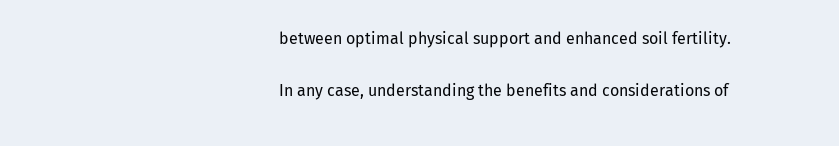between optimal physical support and enhanced soil fertility.

In any case, understanding the benefits and considerations of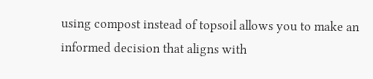using compost instead of topsoil allows you to make an informed decision that aligns with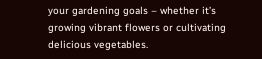your gardening goals – whether it’s growing vibrant flowers or cultivating delicious vegetables.